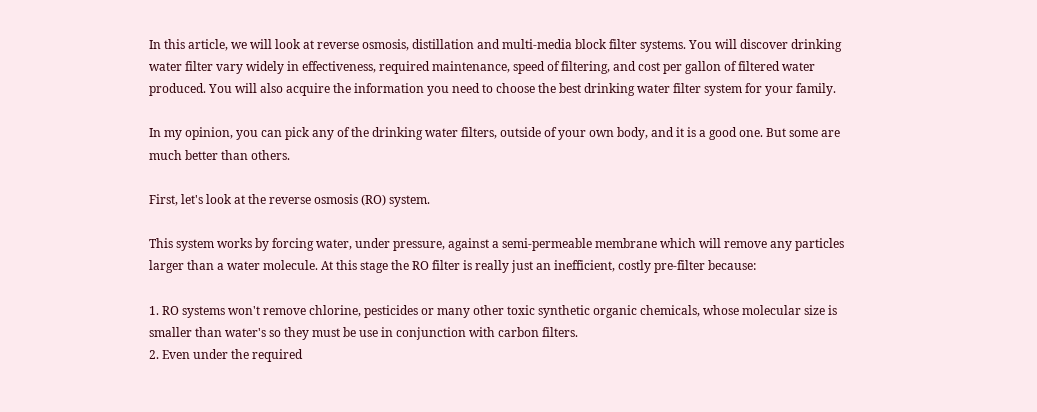In this article, we will look at reverse osmosis, distillation and multi-media block filter systems. You will discover drinking water filter vary widely in effectiveness, required maintenance, speed of filtering, and cost per gallon of filtered water produced. You will also acquire the information you need to choose the best drinking water filter system for your family.

In my opinion, you can pick any of the drinking water filters, outside of your own body, and it is a good one. But some are much better than others.

First, let's look at the reverse osmosis (RO) system.

This system works by forcing water, under pressure, against a semi-permeable membrane which will remove any particles larger than a water molecule. At this stage the RO filter is really just an inefficient, costly pre-filter because:

1. RO systems won't remove chlorine, pesticides or many other toxic synthetic organic chemicals, whose molecular size is smaller than water's so they must be use in conjunction with carbon filters.
2. Even under the required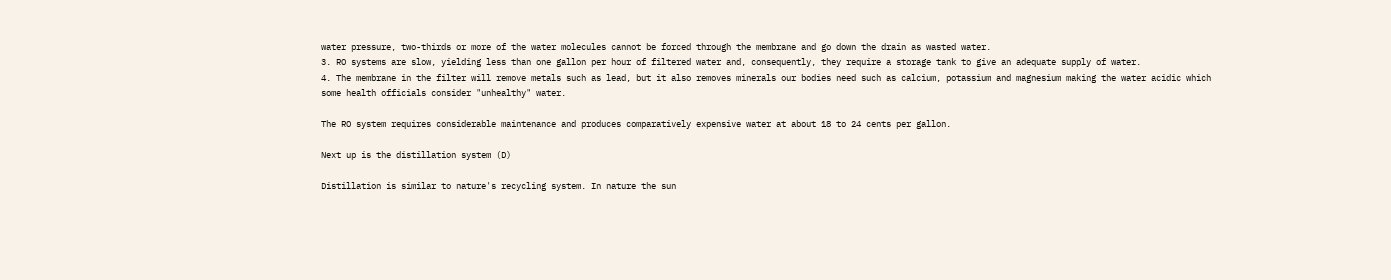water pressure, two-thirds or more of the water molecules cannot be forced through the membrane and go down the drain as wasted water.
3. RO systems are slow, yielding less than one gallon per hour of filtered water and, consequently, they require a storage tank to give an adequate supply of water.
4. The membrane in the filter will remove metals such as lead, but it also removes minerals our bodies need such as calcium, potassium and magnesium making the water acidic which some health officials consider "unhealthy" water.

The RO system requires considerable maintenance and produces comparatively expensive water at about 18 to 24 cents per gallon.

Next up is the distillation system (D)

Distillation is similar to nature's recycling system. In nature the sun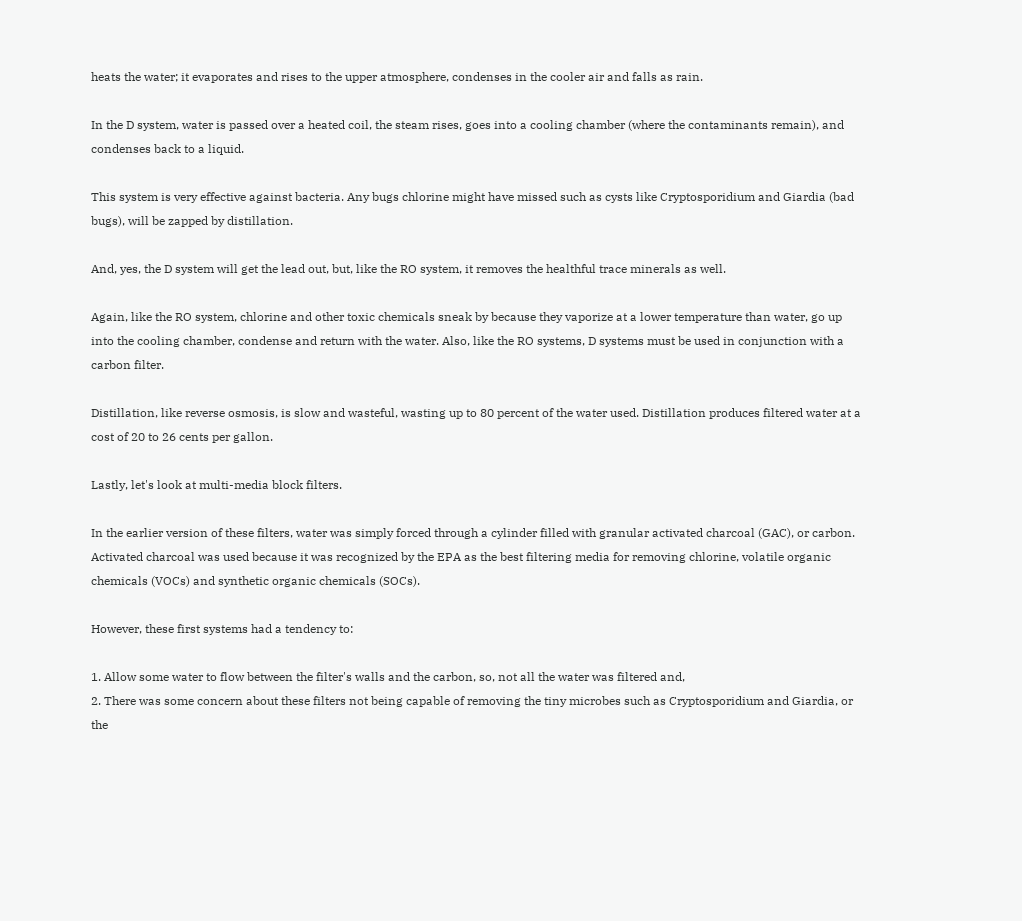heats the water; it evaporates and rises to the upper atmosphere, condenses in the cooler air and falls as rain.

In the D system, water is passed over a heated coil, the steam rises, goes into a cooling chamber (where the contaminants remain), and condenses back to a liquid.

This system is very effective against bacteria. Any bugs chlorine might have missed such as cysts like Cryptosporidium and Giardia (bad bugs), will be zapped by distillation.

And, yes, the D system will get the lead out, but, like the RO system, it removes the healthful trace minerals as well.

Again, like the RO system, chlorine and other toxic chemicals sneak by because they vaporize at a lower temperature than water, go up into the cooling chamber, condense and return with the water. Also, like the RO systems, D systems must be used in conjunction with a carbon filter.

Distillation, like reverse osmosis, is slow and wasteful, wasting up to 80 percent of the water used. Distillation produces filtered water at a cost of 20 to 26 cents per gallon.

Lastly, let's look at multi-media block filters.

In the earlier version of these filters, water was simply forced through a cylinder filled with granular activated charcoal (GAC), or carbon. Activated charcoal was used because it was recognized by the EPA as the best filtering media for removing chlorine, volatile organic chemicals (VOCs) and synthetic organic chemicals (SOCs).

However, these first systems had a tendency to:

1. Allow some water to flow between the filter's walls and the carbon, so, not all the water was filtered and,
2. There was some concern about these filters not being capable of removing the tiny microbes such as Cryptosporidium and Giardia, or the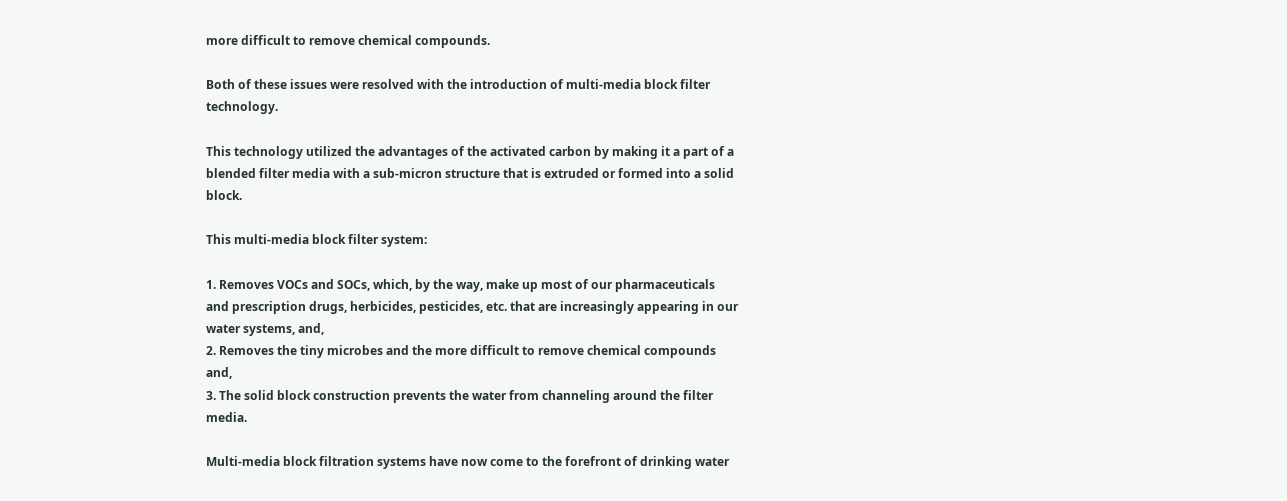more difficult to remove chemical compounds.

Both of these issues were resolved with the introduction of multi-media block filter technology.

This technology utilized the advantages of the activated carbon by making it a part of a blended filter media with a sub-micron structure that is extruded or formed into a solid block.

This multi-media block filter system:

1. Removes VOCs and SOCs, which, by the way, make up most of our pharmaceuticals and prescription drugs, herbicides, pesticides, etc. that are increasingly appearing in our water systems, and,
2. Removes the tiny microbes and the more difficult to remove chemical compounds and,
3. The solid block construction prevents the water from channeling around the filter media.

Multi-media block filtration systems have now come to the forefront of drinking water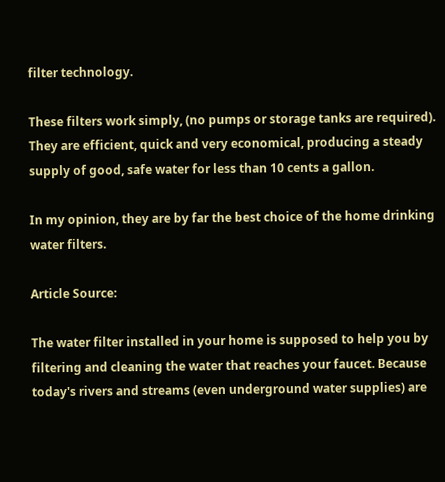filter technology.

These filters work simply, (no pumps or storage tanks are required). They are efficient, quick and very economical, producing a steady supply of good, safe water for less than 10 cents a gallon.

In my opinion, they are by far the best choice of the home drinking water filters.

Article Source:

The water filter installed in your home is supposed to help you by filtering and cleaning the water that reaches your faucet. Because today's rivers and streams (even underground water supplies) are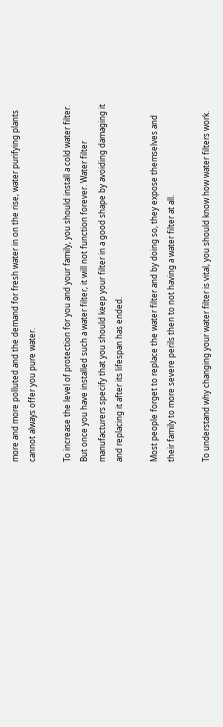more and more polluted and the demand for fresh water in on the rise, water purifying plants cannot always offer you pure water.

To increase the level of protection for you and your family, you should install a cold water filter. But once you have installed such a water filter, it will not function forever. Water filter manufacturers specify that you should keep your filter in a good shape by avoiding damaging it and replacing it after its lifespan has ended.

Most people forget to replace the water filter and by doing so, they expose themselves and their family to more severe perils then to not having a water filter at all.

To understand why changing your water filter is vital, you should know how water filters work.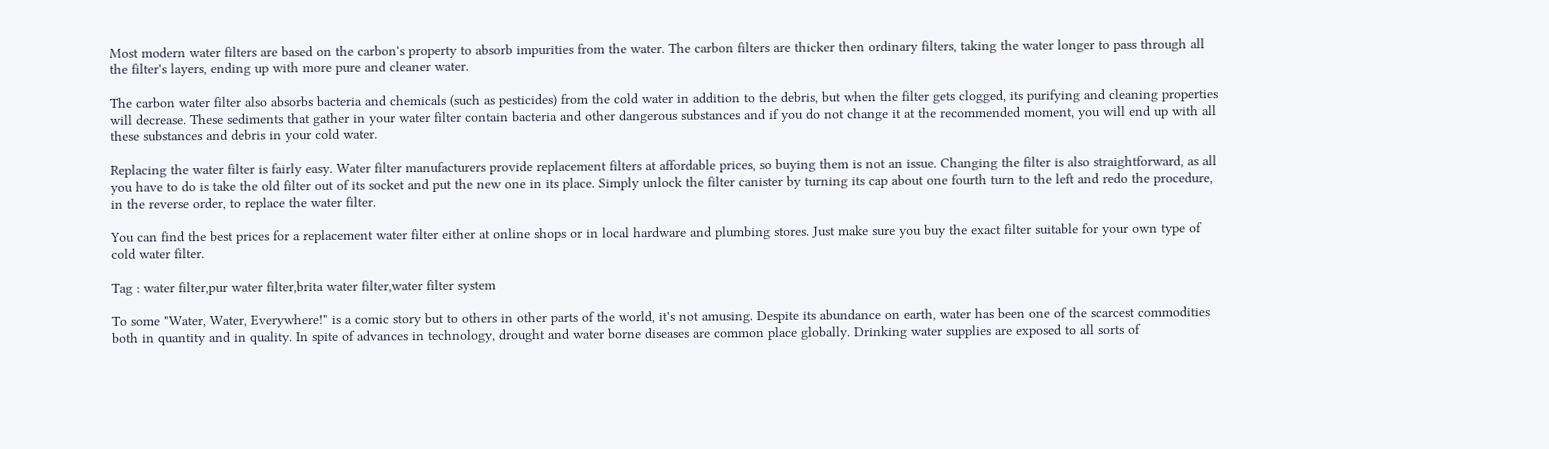Most modern water filters are based on the carbon's property to absorb impurities from the water. The carbon filters are thicker then ordinary filters, taking the water longer to pass through all the filter's layers, ending up with more pure and cleaner water.

The carbon water filter also absorbs bacteria and chemicals (such as pesticides) from the cold water in addition to the debris, but when the filter gets clogged, its purifying and cleaning properties will decrease. These sediments that gather in your water filter contain bacteria and other dangerous substances and if you do not change it at the recommended moment, you will end up with all these substances and debris in your cold water.

Replacing the water filter is fairly easy. Water filter manufacturers provide replacement filters at affordable prices, so buying them is not an issue. Changing the filter is also straightforward, as all you have to do is take the old filter out of its socket and put the new one in its place. Simply unlock the filter canister by turning its cap about one fourth turn to the left and redo the procedure, in the reverse order, to replace the water filter.

You can find the best prices for a replacement water filter either at online shops or in local hardware and plumbing stores. Just make sure you buy the exact filter suitable for your own type of cold water filter.

Tag : water filter,pur water filter,brita water filter,water filter system

To some "Water, Water, Everywhere!" is a comic story but to others in other parts of the world, it's not amusing. Despite its abundance on earth, water has been one of the scarcest commodities both in quantity and in quality. In spite of advances in technology, drought and water borne diseases are common place globally. Drinking water supplies are exposed to all sorts of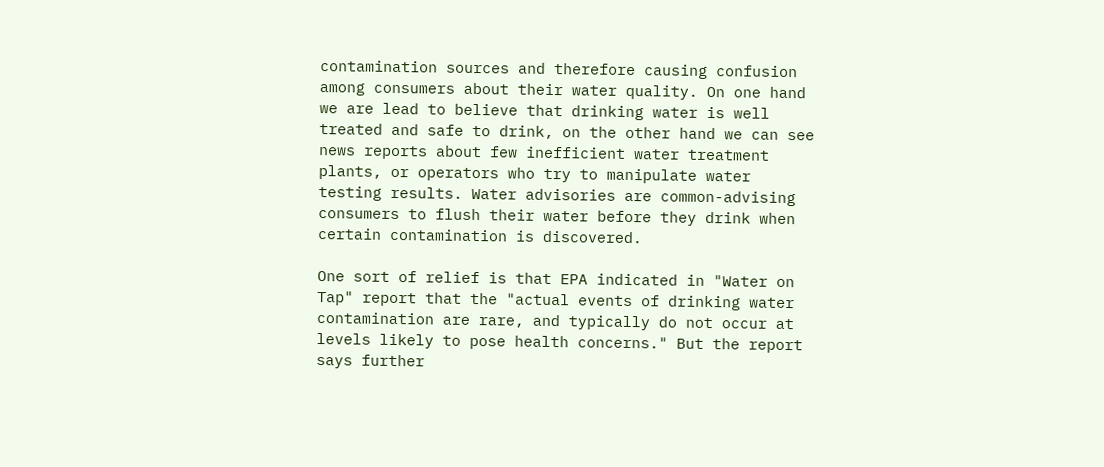contamination sources and therefore causing confusion among consumers about their water quality. On one hand we are lead to believe that drinking water is well treated and safe to drink, on the other hand we can see news reports about few inefficient water treatment plants, or operators who try to manipulate water testing results. Water advisories are common-advising consumers to flush their water before they drink when certain contamination is discovered.

One sort of relief is that EPA indicated in "Water on Tap" report that the "actual events of drinking water contamination are rare, and typically do not occur at levels likely to pose health concerns." But the report says further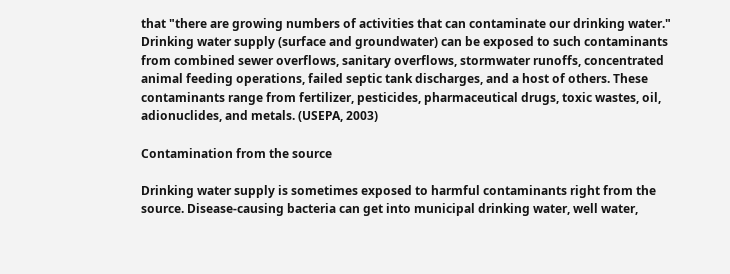that "there are growing numbers of activities that can contaminate our drinking water." Drinking water supply (surface and groundwater) can be exposed to such contaminants from combined sewer overflows, sanitary overflows, stormwater runoffs, concentrated animal feeding operations, failed septic tank discharges, and a host of others. These contaminants range from fertilizer, pesticides, pharmaceutical drugs, toxic wastes, oil, adionuclides, and metals. (USEPA, 2003)

Contamination from the source

Drinking water supply is sometimes exposed to harmful contaminants right from the source. Disease-causing bacteria can get into municipal drinking water, well water,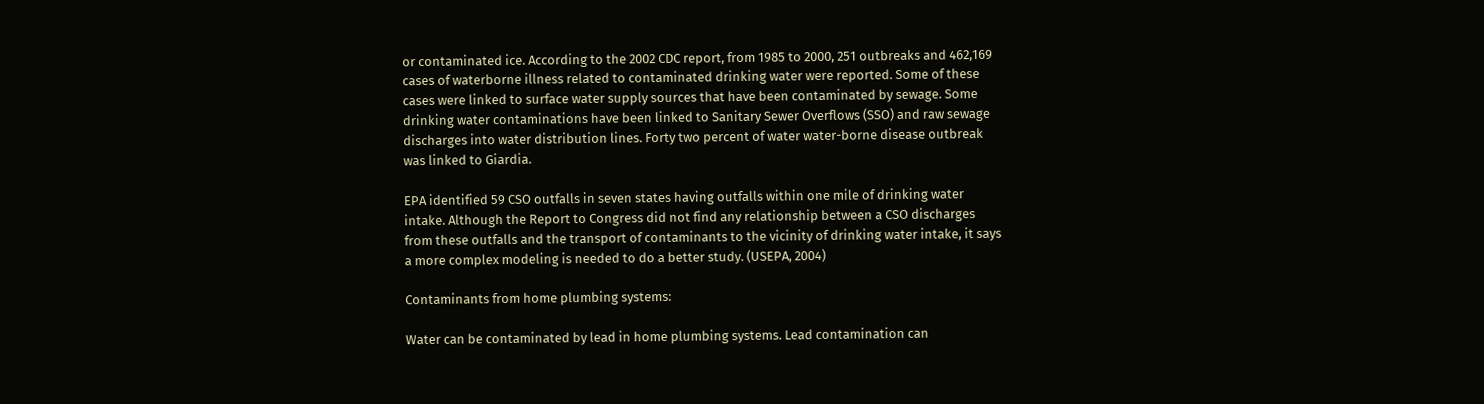or contaminated ice. According to the 2002 CDC report, from 1985 to 2000, 251 outbreaks and 462,169 cases of waterborne illness related to contaminated drinking water were reported. Some of these cases were linked to surface water supply sources that have been contaminated by sewage. Some drinking water contaminations have been linked to Sanitary Sewer Overflows (SSO) and raw sewage discharges into water distribution lines. Forty two percent of water water-borne disease outbreak was linked to Giardia.

EPA identified 59 CSO outfalls in seven states having outfalls within one mile of drinking water intake. Although the Report to Congress did not find any relationship between a CSO discharges from these outfalls and the transport of contaminants to the vicinity of drinking water intake, it says a more complex modeling is needed to do a better study. (USEPA, 2004)

Contaminants from home plumbing systems:

Water can be contaminated by lead in home plumbing systems. Lead contamination can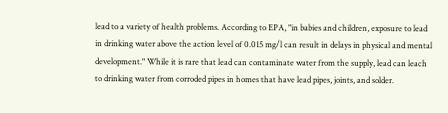lead to a variety of health problems. According to EPA, "in babies and children, exposure to lead in drinking water above the action level of 0.015 mg/l can result in delays in physical and mental development." While it is rare that lead can contaminate water from the supply, lead can leach to drinking water from corroded pipes in homes that have lead pipes, joints, and solder.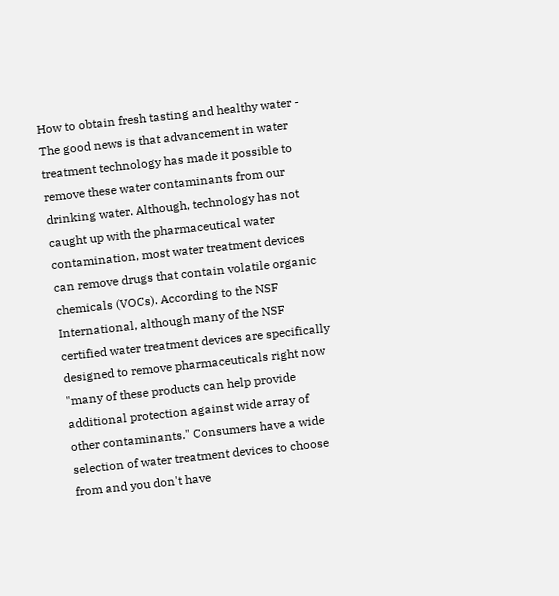How to obtain fresh tasting and healthy water - The good news is that advancement in water treatment technology has made it possible to remove these water contaminants from our drinking water. Although, technology has not caught up with the pharmaceutical water contamination, most water treatment devices can remove drugs that contain volatile organic chemicals (VOCs). According to the NSF International, although many of the NSF certified water treatment devices are specifically designed to remove pharmaceuticals right now "many of these products can help provide additional protection against wide array of other contaminants." Consumers have a wide selection of water treatment devices to choose from and you don't have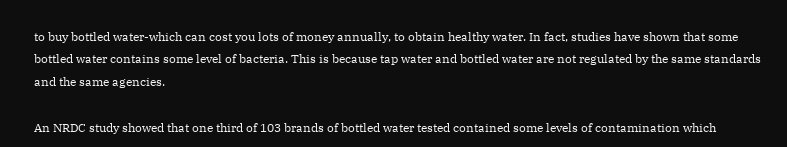to buy bottled water-which can cost you lots of money annually, to obtain healthy water. In fact, studies have shown that some bottled water contains some level of bacteria. This is because tap water and bottled water are not regulated by the same standards and the same agencies.

An NRDC study showed that one third of 103 brands of bottled water tested contained some levels of contamination which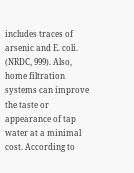includes traces of arsenic and E. coli. (NRDC, 999). Also, home filtration systems can improve the taste or appearance of tap water at a minimal cost. According to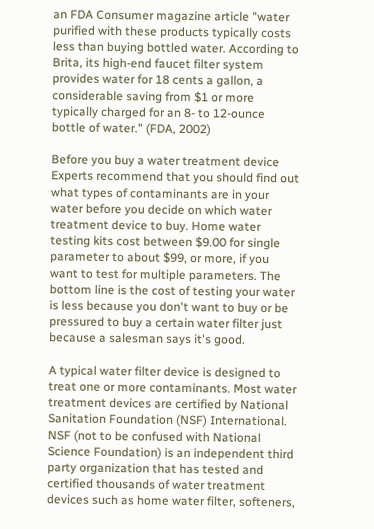an FDA Consumer magazine article "water purified with these products typically costs less than buying bottled water. According to Brita, its high-end faucet filter system provides water for 18 cents a gallon, a considerable saving from $1 or more typically charged for an 8- to 12-ounce bottle of water." (FDA, 2002)

Before you buy a water treatment device Experts recommend that you should find out what types of contaminants are in your water before you decide on which water treatment device to buy. Home water testing kits cost between $9.00 for single parameter to about $99, or more, if you want to test for multiple parameters. The bottom line is the cost of testing your water is less because you don't want to buy or be pressured to buy a certain water filter just because a salesman says it's good.

A typical water filter device is designed to treat one or more contaminants. Most water treatment devices are certified by National Sanitation Foundation (NSF) International. NSF (not to be confused with National Science Foundation) is an independent third party organization that has tested and certified thousands of water treatment devices such as home water filter, softeners,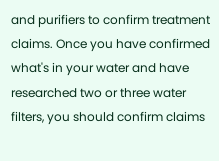and purifiers to confirm treatment claims. Once you have confirmed what's in your water and have researched two or three water filters, you should confirm claims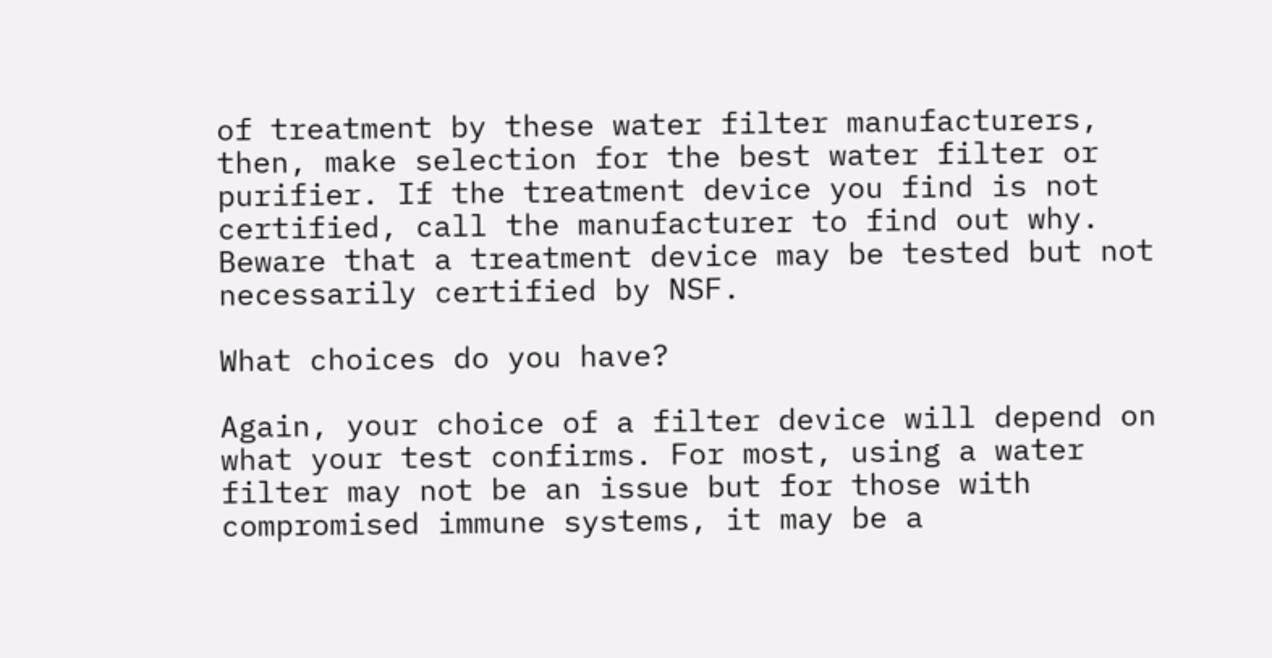of treatment by these water filter manufacturers, then, make selection for the best water filter or purifier. If the treatment device you find is not certified, call the manufacturer to find out why. Beware that a treatment device may be tested but not necessarily certified by NSF.

What choices do you have?

Again, your choice of a filter device will depend on what your test confirms. For most, using a water filter may not be an issue but for those with compromised immune systems, it may be a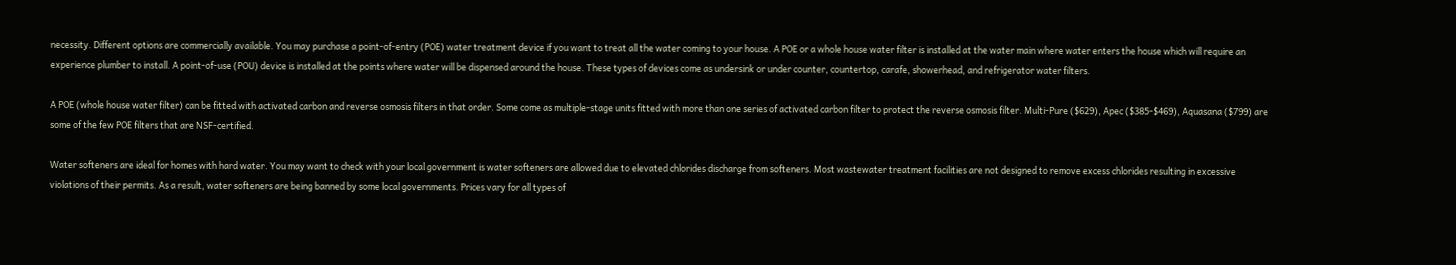necessity. Different options are commercially available. You may purchase a point-of-entry (POE) water treatment device if you want to treat all the water coming to your house. A POE or a whole house water filter is installed at the water main where water enters the house which will require an experience plumber to install. A point-of-use (POU) device is installed at the points where water will be dispensed around the house. These types of devices come as undersink or under counter, countertop, carafe, showerhead, and refrigerator water filters.

A POE (whole house water filter) can be fitted with activated carbon and reverse osmosis filters in that order. Some come as multiple-stage units fitted with more than one series of activated carbon filter to protect the reverse osmosis filter. Multi-Pure ($629), Apec ($385-$469), Aquasana ($799) are some of the few POE filters that are NSF-certified.

Water softeners are ideal for homes with hard water. You may want to check with your local government is water softeners are allowed due to elevated chlorides discharge from softeners. Most wastewater treatment facilities are not designed to remove excess chlorides resulting in excessive violations of their permits. As a result, water softeners are being banned by some local governments. Prices vary for all types of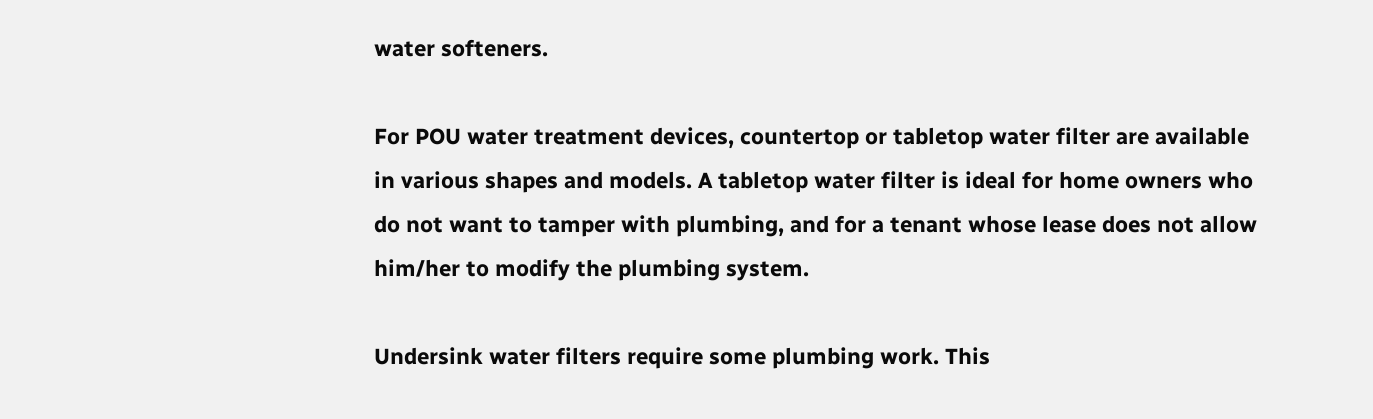water softeners.

For POU water treatment devices, countertop or tabletop water filter are available in various shapes and models. A tabletop water filter is ideal for home owners who do not want to tamper with plumbing, and for a tenant whose lease does not allow him/her to modify the plumbing system.

Undersink water filters require some plumbing work. This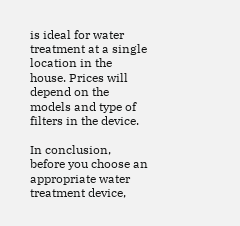is ideal for water treatment at a single location in the house. Prices will depend on the models and type of filters in the device.

In conclusion, before you choose an appropriate water treatment device,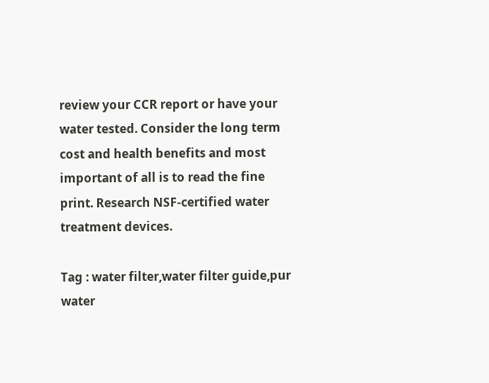review your CCR report or have your water tested. Consider the long term cost and health benefits and most important of all is to read the fine print. Research NSF-certified water treatment devices.

Tag : water filter,water filter guide,pur water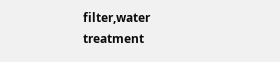filter,water treatment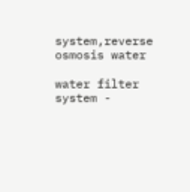system,reverse osmosis water

water filter system -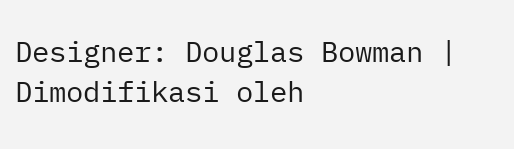Designer: Douglas Bowman | Dimodifikasi oleh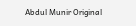Abdul Munir Original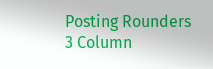Posting Rounders 3 Column